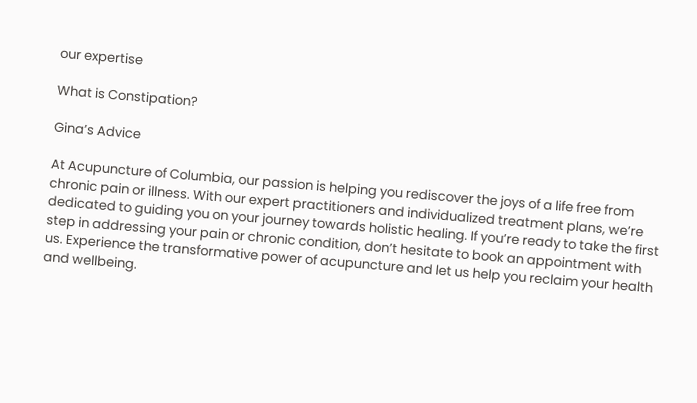our expertise

What is Constipation?

Gina’s Advice

At Acupuncture of Columbia, our passion is helping you rediscover the joys of a life free from chronic pain or illness. With our expert practitioners and individualized treatment plans, we’re dedicated to guiding you on your journey towards holistic healing. If you’re ready to take the first step in addressing your pain or chronic condition, don’t hesitate to book an appointment with us. Experience the transformative power of acupuncture and let us help you reclaim your health and wellbeing.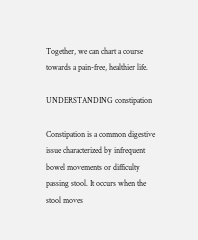Together, we can chart a course towards a pain-free, healthier life.

UNDERSTANDING constipation

Constipation is a common digestive issue characterized by infrequent bowel movements or difficulty passing stool. It occurs when the stool moves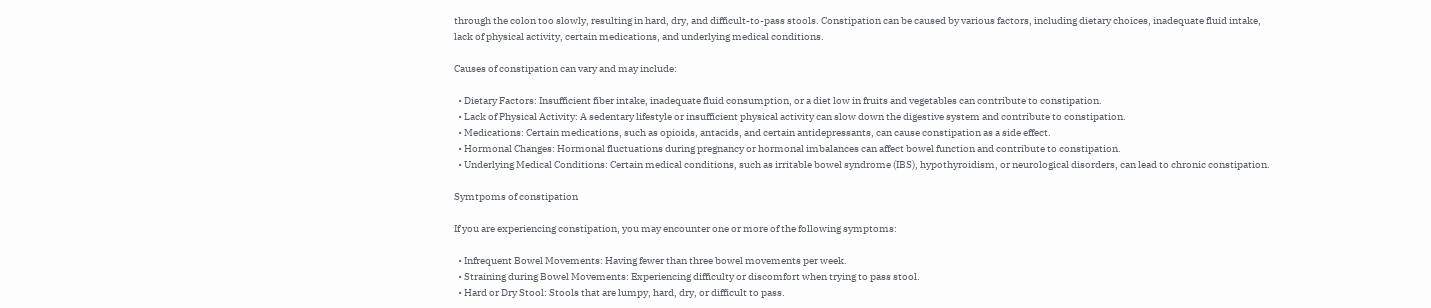through the colon too slowly, resulting in hard, dry, and difficult-to-pass stools. Constipation can be caused by various factors, including dietary choices, inadequate fluid intake, lack of physical activity, certain medications, and underlying medical conditions.

Causes of constipation can vary and may include:

  • Dietary Factors: Insufficient fiber intake, inadequate fluid consumption, or a diet low in fruits and vegetables can contribute to constipation.
  • Lack of Physical Activity: A sedentary lifestyle or insufficient physical activity can slow down the digestive system and contribute to constipation.
  • Medications: Certain medications, such as opioids, antacids, and certain antidepressants, can cause constipation as a side effect.
  • Hormonal Changes: Hormonal fluctuations during pregnancy or hormonal imbalances can affect bowel function and contribute to constipation.
  • Underlying Medical Conditions: Certain medical conditions, such as irritable bowel syndrome (IBS), hypothyroidism, or neurological disorders, can lead to chronic constipation.

Symtpoms of constipation

If you are experiencing constipation, you may encounter one or more of the following symptoms:

  • Infrequent Bowel Movements: Having fewer than three bowel movements per week.
  • Straining during Bowel Movements: Experiencing difficulty or discomfort when trying to pass stool.
  • Hard or Dry Stool: Stools that are lumpy, hard, dry, or difficult to pass.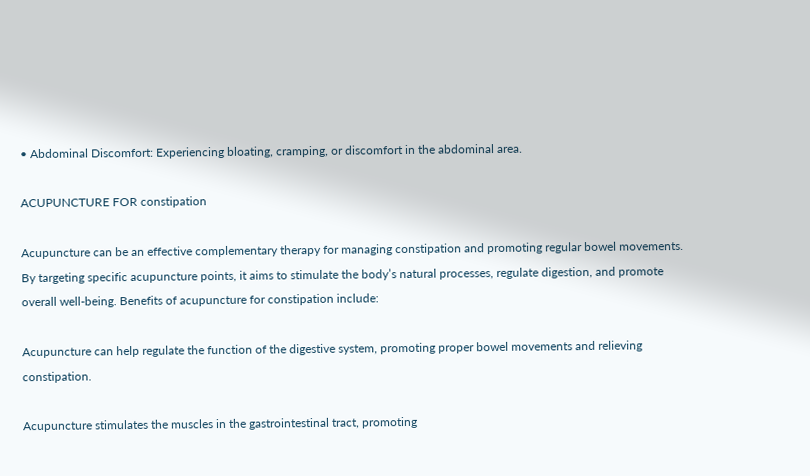• Abdominal Discomfort: Experiencing bloating, cramping, or discomfort in the abdominal area.

ACUPUNCTURE FOR constipation

Acupuncture can be an effective complementary therapy for managing constipation and promoting regular bowel movements. By targeting specific acupuncture points, it aims to stimulate the body’s natural processes, regulate digestion, and promote overall well-being. Benefits of acupuncture for constipation include:

Acupuncture can help regulate the function of the digestive system, promoting proper bowel movements and relieving constipation.

Acupuncture stimulates the muscles in the gastrointestinal tract, promoting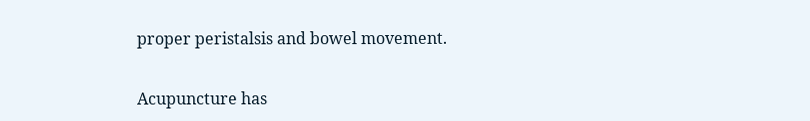proper peristalsis and bowel movement.

Acupuncture has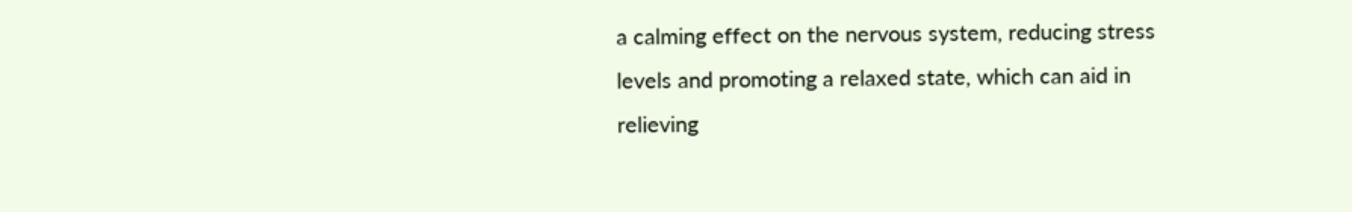a calming effect on the nervous system, reducing stress levels and promoting a relaxed state, which can aid in relieving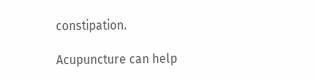constipation.

Acupuncture can help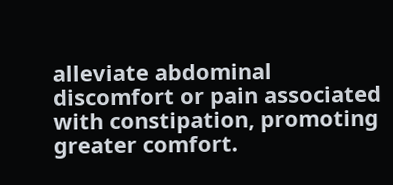alleviate abdominal discomfort or pain associated with constipation, promoting greater comfort.